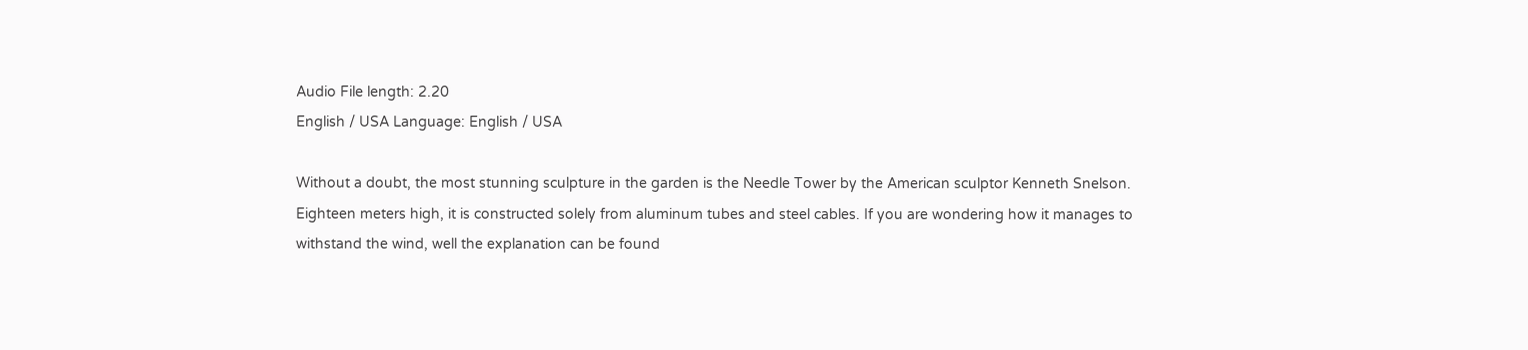Audio File length: 2.20
English / USA Language: English / USA

Without a doubt, the most stunning sculpture in the garden is the Needle Tower by the American sculptor Kenneth Snelson. Eighteen meters high, it is constructed solely from aluminum tubes and steel cables. If you are wondering how it manages to withstand the wind, well the explanation can be found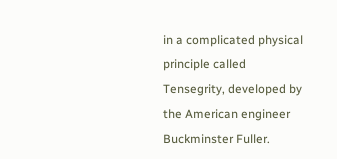in a complicated physical principle called Tensegrity, developed by the American engineer Buckminster Fuller.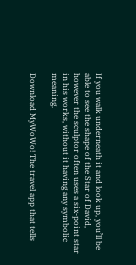If you walk underneath it and look up, you’ll be able to see the shape of the Star of David, however the sculptor often uses a six-point star in his works, without it having any symbolic meaning.

Download MyWoWo! The travel app that tells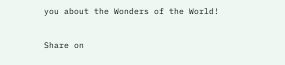you about the Wonders of the World!

Share on